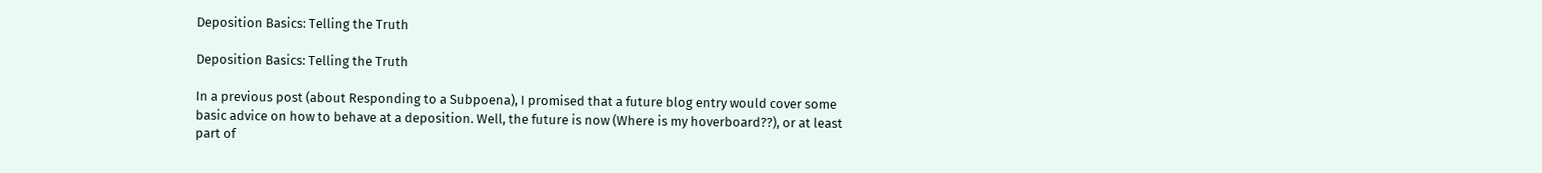Deposition Basics: Telling the Truth

Deposition Basics: Telling the Truth

In a previous post (about Responding to a Subpoena), I promised that a future blog entry would cover some basic advice on how to behave at a deposition. Well, the future is now (Where is my hoverboard??), or at least part of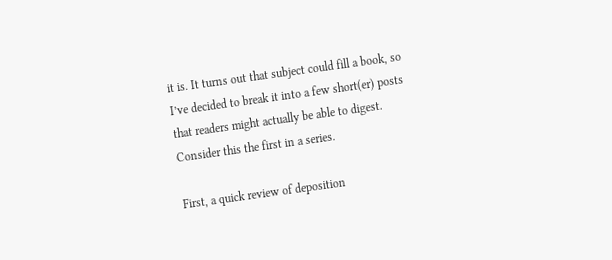it is. It turns out that subject could fill a book, so I’ve decided to break it into a few short(er) posts that readers might actually be able to digest. Consider this the first in a series.

First, a quick review of deposition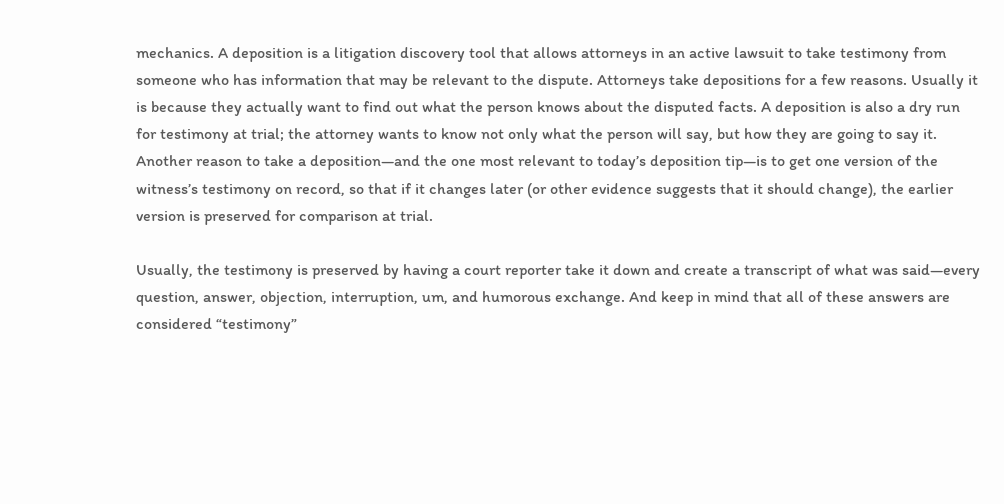mechanics. A deposition is a litigation discovery tool that allows attorneys in an active lawsuit to take testimony from someone who has information that may be relevant to the dispute. Attorneys take depositions for a few reasons. Usually it is because they actually want to find out what the person knows about the disputed facts. A deposition is also a dry run for testimony at trial; the attorney wants to know not only what the person will say, but how they are going to say it. Another reason to take a deposition—and the one most relevant to today’s deposition tip—is to get one version of the witness’s testimony on record, so that if it changes later (or other evidence suggests that it should change), the earlier version is preserved for comparison at trial.

Usually, the testimony is preserved by having a court reporter take it down and create a transcript of what was said—every question, answer, objection, interruption, um, and humorous exchange. And keep in mind that all of these answers are considered “testimony”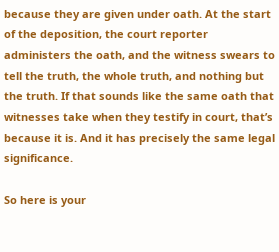because they are given under oath. At the start of the deposition, the court reporter administers the oath, and the witness swears to tell the truth, the whole truth, and nothing but the truth. If that sounds like the same oath that witnesses take when they testify in court, that’s because it is. And it has precisely the same legal significance.

So here is your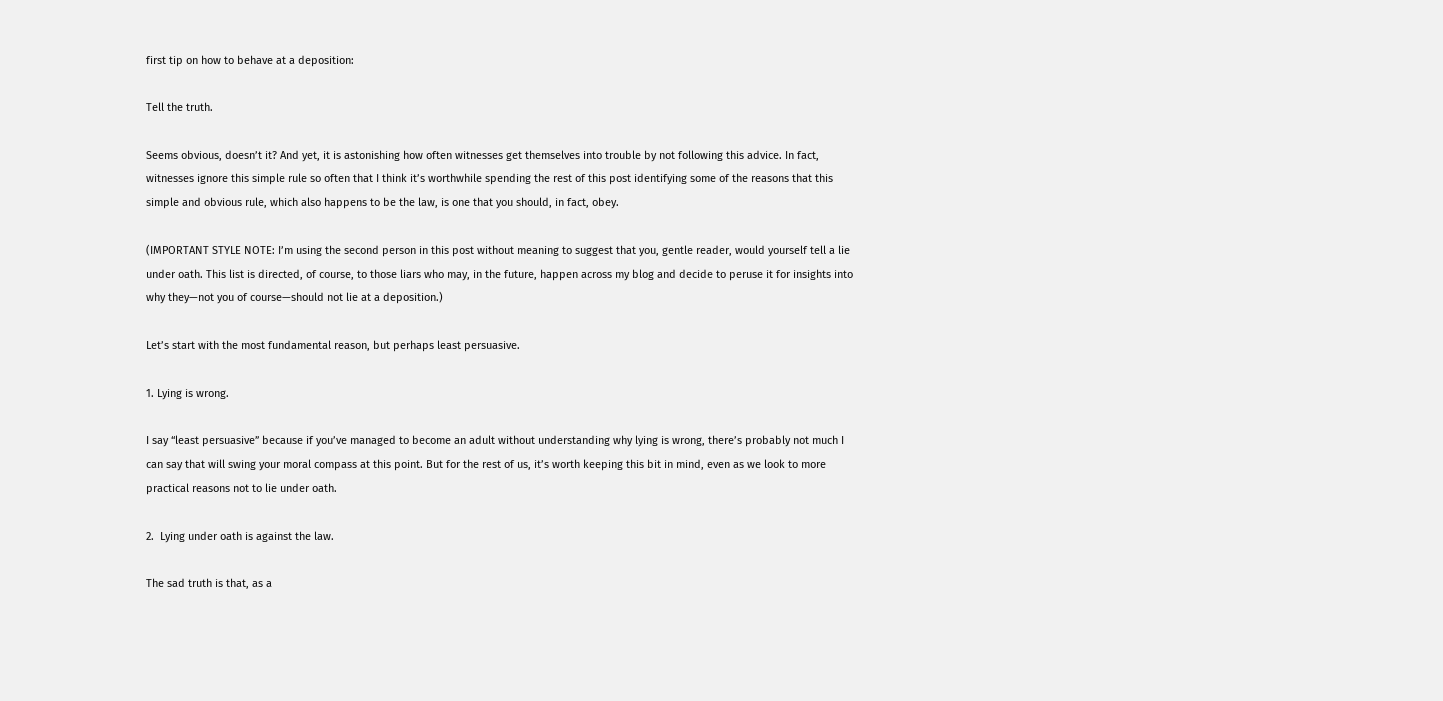first tip on how to behave at a deposition:

Tell the truth.

Seems obvious, doesn’t it? And yet, it is astonishing how often witnesses get themselves into trouble by not following this advice. In fact, witnesses ignore this simple rule so often that I think it’s worthwhile spending the rest of this post identifying some of the reasons that this simple and obvious rule, which also happens to be the law, is one that you should, in fact, obey.

(IMPORTANT STYLE NOTE: I’m using the second person in this post without meaning to suggest that you, gentle reader, would yourself tell a lie under oath. This list is directed, of course, to those liars who may, in the future, happen across my blog and decide to peruse it for insights into why they—not you of course—should not lie at a deposition.)

Let’s start with the most fundamental reason, but perhaps least persuasive.

1. Lying is wrong.

I say “least persuasive” because if you’ve managed to become an adult without understanding why lying is wrong, there’s probably not much I can say that will swing your moral compass at this point. But for the rest of us, it’s worth keeping this bit in mind, even as we look to more practical reasons not to lie under oath.

2.  Lying under oath is against the law.

The sad truth is that, as a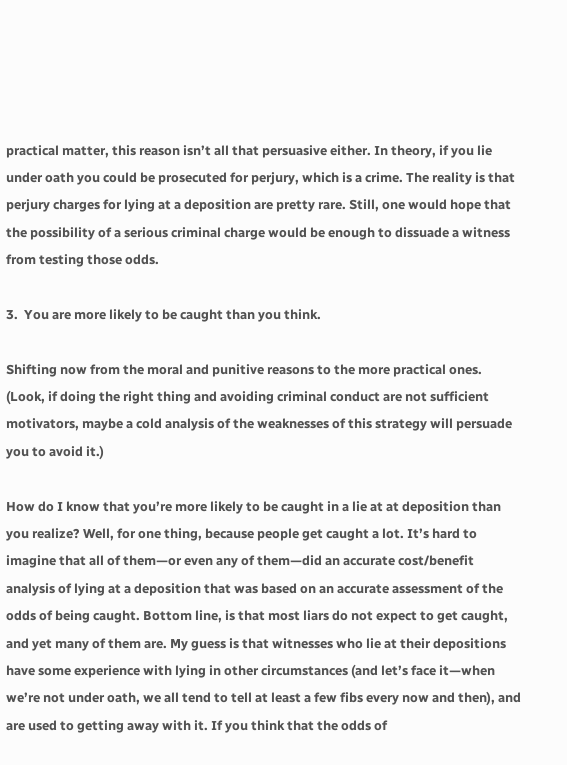practical matter, this reason isn’t all that persuasive either. In theory, if you lie under oath you could be prosecuted for perjury, which is a crime. The reality is that perjury charges for lying at a deposition are pretty rare. Still, one would hope that the possibility of a serious criminal charge would be enough to dissuade a witness from testing those odds.

3.  You are more likely to be caught than you think.

Shifting now from the moral and punitive reasons to the more practical ones. (Look, if doing the right thing and avoiding criminal conduct are not sufficient motivators, maybe a cold analysis of the weaknesses of this strategy will persuade you to avoid it.)

How do I know that you’re more likely to be caught in a lie at at deposition than you realize? Well, for one thing, because people get caught a lot. It’s hard to imagine that all of them—or even any of them—did an accurate cost/benefit analysis of lying at a deposition that was based on an accurate assessment of the odds of being caught. Bottom line, is that most liars do not expect to get caught, and yet many of them are. My guess is that witnesses who lie at their depositions have some experience with lying in other circumstances (and let’s face it—when we’re not under oath, we all tend to tell at least a few fibs every now and then), and are used to getting away with it. If you think that the odds of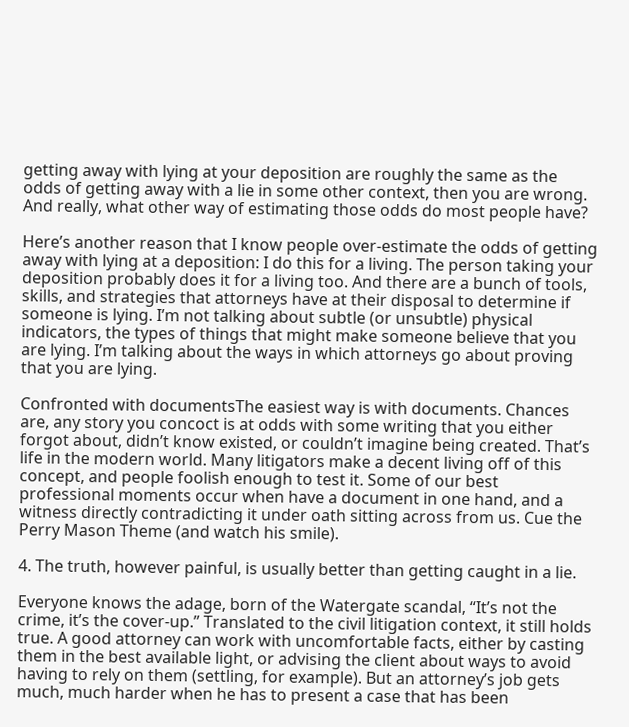getting away with lying at your deposition are roughly the same as the odds of getting away with a lie in some other context, then you are wrong. And really, what other way of estimating those odds do most people have?

Here’s another reason that I know people over-estimate the odds of getting away with lying at a deposition: I do this for a living. The person taking your deposition probably does it for a living too. And there are a bunch of tools, skills, and strategies that attorneys have at their disposal to determine if someone is lying. I’m not talking about subtle (or unsubtle) physical indicators, the types of things that might make someone believe that you are lying. I’m talking about the ways in which attorneys go about proving that you are lying.

Confronted with documentsThe easiest way is with documents. Chances are, any story you concoct is at odds with some writing that you either forgot about, didn’t know existed, or couldn’t imagine being created. That’s life in the modern world. Many litigators make a decent living off of this concept, and people foolish enough to test it. Some of our best professional moments occur when have a document in one hand, and a witness directly contradicting it under oath sitting across from us. Cue the Perry Mason Theme (and watch his smile).

4. The truth, however painful, is usually better than getting caught in a lie.

Everyone knows the adage, born of the Watergate scandal, “It’s not the crime, it’s the cover-up.” Translated to the civil litigation context, it still holds true. A good attorney can work with uncomfortable facts, either by casting them in the best available light, or advising the client about ways to avoid having to rely on them (settling, for example). But an attorney’s job gets much, much harder when he has to present a case that has been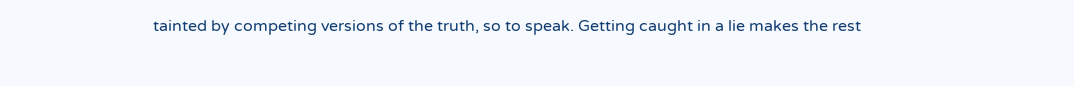tainted by competing versions of the truth, so to speak. Getting caught in a lie makes the rest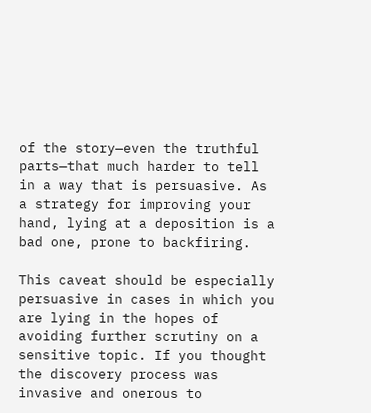of the story—even the truthful parts—that much harder to tell in a way that is persuasive. As a strategy for improving your hand, lying at a deposition is a bad one, prone to backfiring.

This caveat should be especially persuasive in cases in which you are lying in the hopes of avoiding further scrutiny on a sensitive topic. If you thought the discovery process was invasive and onerous to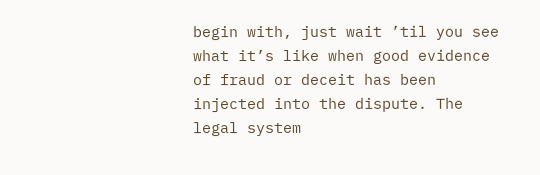begin with, just wait ’til you see what it’s like when good evidence of fraud or deceit has been injected into the dispute. The legal system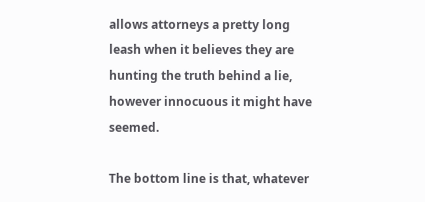allows attorneys a pretty long leash when it believes they are hunting the truth behind a lie, however innocuous it might have seemed.

The bottom line is that, whatever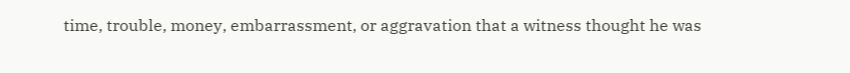time, trouble, money, embarrassment, or aggravation that a witness thought he was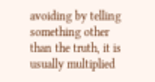avoiding by telling something other than the truth, it is usually multiplied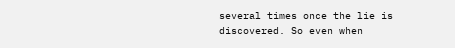several times once the lie is discovered. So even when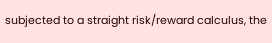subjected to a straight risk/reward calculus, the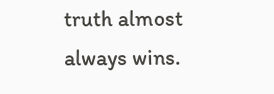truth almost always wins.